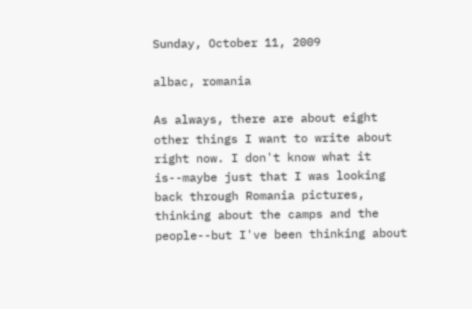Sunday, October 11, 2009

albac, romania

As always, there are about eight other things I want to write about right now. I don't know what it is--maybe just that I was looking back through Romania pictures, thinking about the camps and the people--but I've been thinking about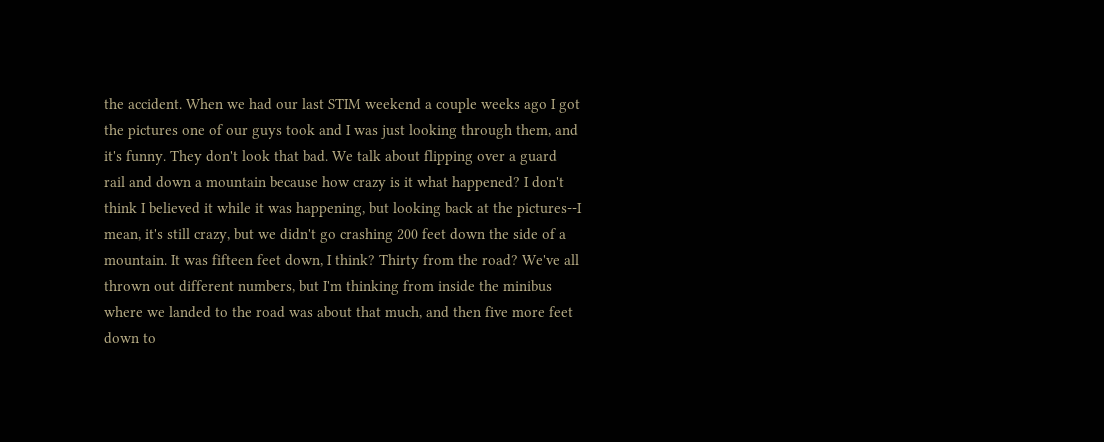the accident. When we had our last STIM weekend a couple weeks ago I got the pictures one of our guys took and I was just looking through them, and it's funny. They don't look that bad. We talk about flipping over a guard rail and down a mountain because how crazy is it what happened? I don't think I believed it while it was happening, but looking back at the pictures--I mean, it's still crazy, but we didn't go crashing 200 feet down the side of a mountain. It was fifteen feet down, I think? Thirty from the road? We've all thrown out different numbers, but I'm thinking from inside the minibus where we landed to the road was about that much, and then five more feet down to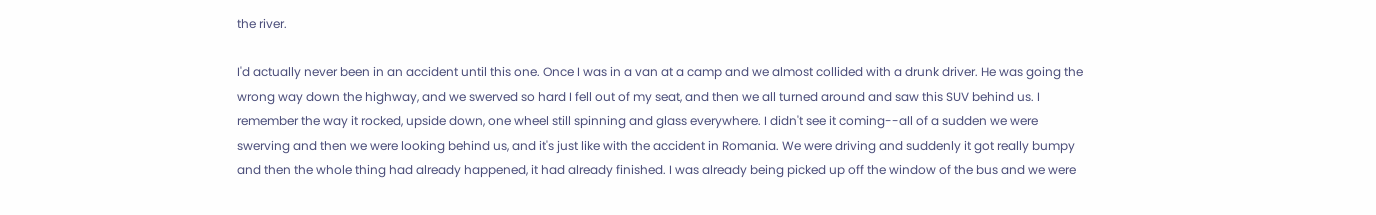the river.

I'd actually never been in an accident until this one. Once I was in a van at a camp and we almost collided with a drunk driver. He was going the wrong way down the highway, and we swerved so hard I fell out of my seat, and then we all turned around and saw this SUV behind us. I remember the way it rocked, upside down, one wheel still spinning and glass everywhere. I didn't see it coming--all of a sudden we were swerving and then we were looking behind us, and it's just like with the accident in Romania. We were driving and suddenly it got really bumpy and then the whole thing had already happened, it had already finished. I was already being picked up off the window of the bus and we were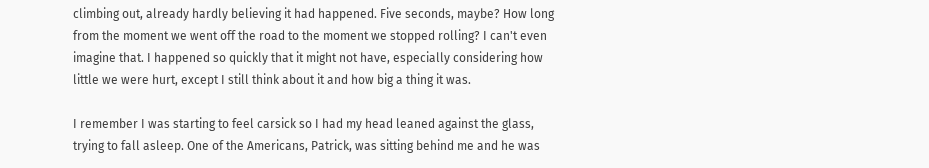climbing out, already hardly believing it had happened. Five seconds, maybe? How long from the moment we went off the road to the moment we stopped rolling? I can't even imagine that. I happened so quickly that it might not have, especially considering how little we were hurt, except I still think about it and how big a thing it was.

I remember I was starting to feel carsick so I had my head leaned against the glass, trying to fall asleep. One of the Americans, Patrick, was sitting behind me and he was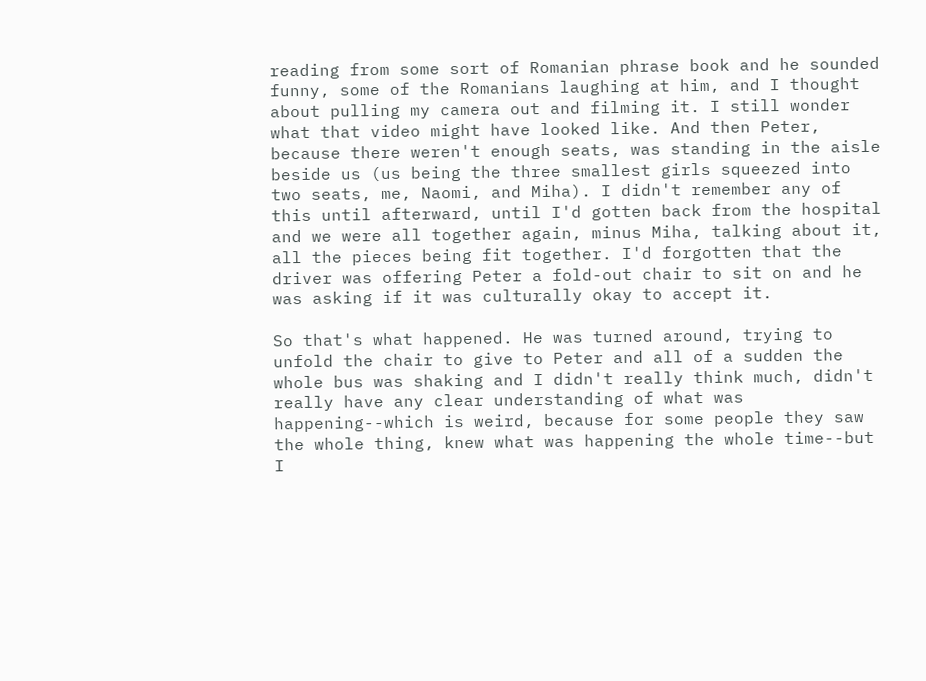reading from some sort of Romanian phrase book and he sounded funny, some of the Romanians laughing at him, and I thought about pulling my camera out and filming it. I still wonder what that video might have looked like. And then Peter, because there weren't enough seats, was standing in the aisle beside us (us being the three smallest girls squeezed into two seats, me, Naomi, and Miha). I didn't remember any of this until afterward, until I'd gotten back from the hospital and we were all together again, minus Miha, talking about it, all the pieces being fit together. I'd forgotten that the driver was offering Peter a fold-out chair to sit on and he was asking if it was culturally okay to accept it.

So that's what happened. He was turned around, trying to unfold the chair to give to Peter and all of a sudden the whole bus was shaking and I didn't really think much, didn't really have any clear understanding of what was happening--which is weird, because for some people they saw the whole thing, knew what was happening the whole time--but I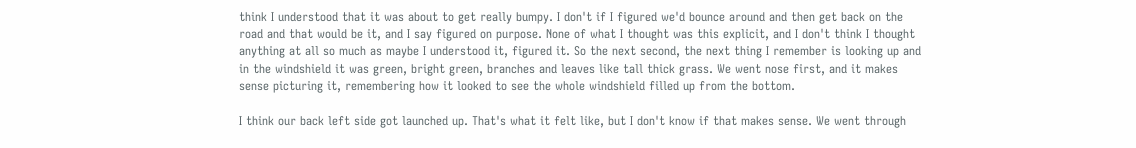think I understood that it was about to get really bumpy. I don't if I figured we'd bounce around and then get back on the road and that would be it, and I say figured on purpose. None of what I thought was this explicit, and I don't think I thought anything at all so much as maybe I understood it, figured it. So the next second, the next thing I remember is looking up and in the windshield it was green, bright green, branches and leaves like tall thick grass. We went nose first, and it makes sense picturing it, remembering how it looked to see the whole windshield filled up from the bottom.

I think our back left side got launched up. That's what it felt like, but I don't know if that makes sense. We went through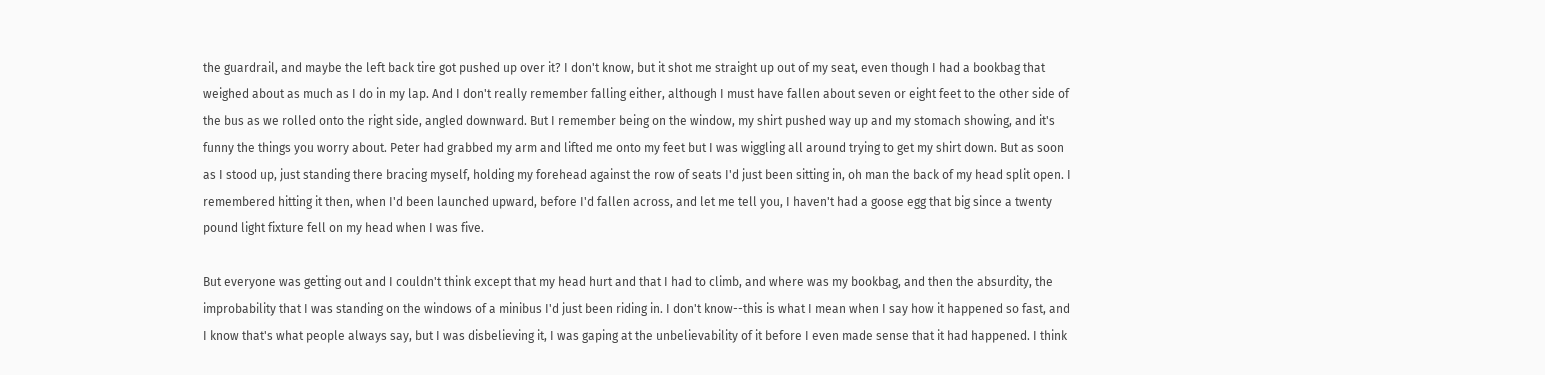the guardrail, and maybe the left back tire got pushed up over it? I don't know, but it shot me straight up out of my seat, even though I had a bookbag that weighed about as much as I do in my lap. And I don't really remember falling either, although I must have fallen about seven or eight feet to the other side of the bus as we rolled onto the right side, angled downward. But I remember being on the window, my shirt pushed way up and my stomach showing, and it's funny the things you worry about. Peter had grabbed my arm and lifted me onto my feet but I was wiggling all around trying to get my shirt down. But as soon as I stood up, just standing there bracing myself, holding my forehead against the row of seats I'd just been sitting in, oh man the back of my head split open. I remembered hitting it then, when I'd been launched upward, before I'd fallen across, and let me tell you, I haven't had a goose egg that big since a twenty pound light fixture fell on my head when I was five.

But everyone was getting out and I couldn't think except that my head hurt and that I had to climb, and where was my bookbag, and then the absurdity, the improbability that I was standing on the windows of a minibus I'd just been riding in. I don't know--this is what I mean when I say how it happened so fast, and I know that's what people always say, but I was disbelieving it, I was gaping at the unbelievability of it before I even made sense that it had happened. I think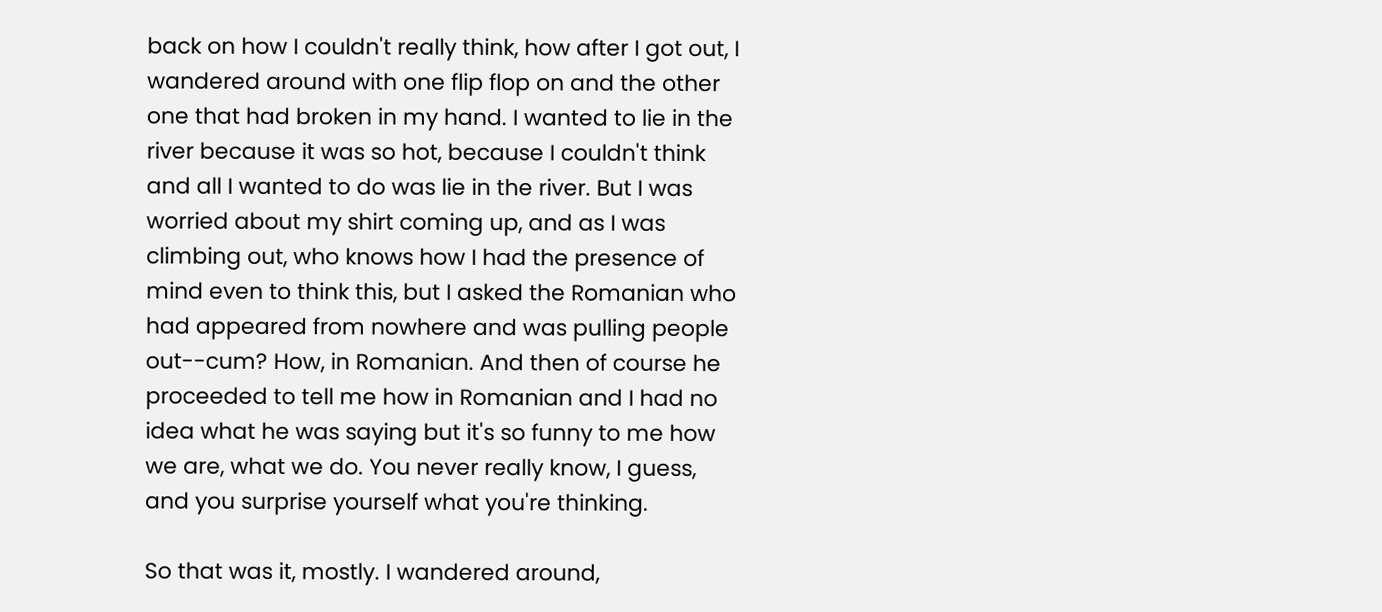back on how I couldn't really think, how after I got out, I wandered around with one flip flop on and the other one that had broken in my hand. I wanted to lie in the river because it was so hot, because I couldn't think and all I wanted to do was lie in the river. But I was worried about my shirt coming up, and as I was climbing out, who knows how I had the presence of mind even to think this, but I asked the Romanian who had appeared from nowhere and was pulling people out--cum? How, in Romanian. And then of course he proceeded to tell me how in Romanian and I had no idea what he was saying but it's so funny to me how we are, what we do. You never really know, I guess, and you surprise yourself what you're thinking.

So that was it, mostly. I wandered around,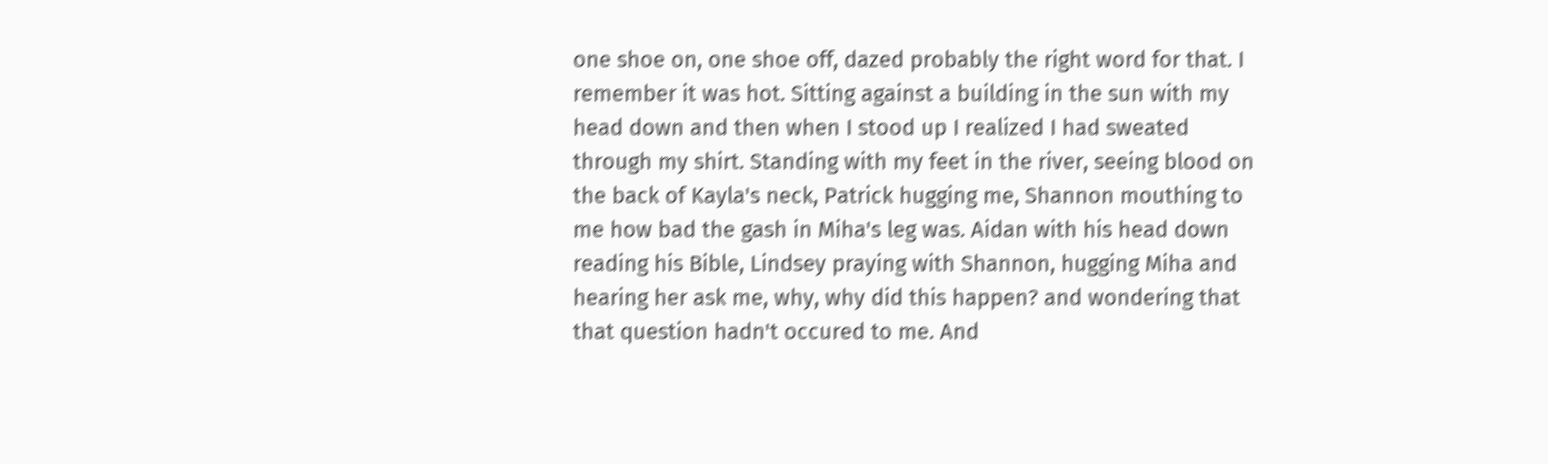one shoe on, one shoe off, dazed probably the right word for that. I remember it was hot. Sitting against a building in the sun with my head down and then when I stood up I realized I had sweated through my shirt. Standing with my feet in the river, seeing blood on the back of Kayla's neck, Patrick hugging me, Shannon mouthing to me how bad the gash in Miha's leg was. Aidan with his head down reading his Bible, Lindsey praying with Shannon, hugging Miha and hearing her ask me, why, why did this happen? and wondering that that question hadn't occured to me. And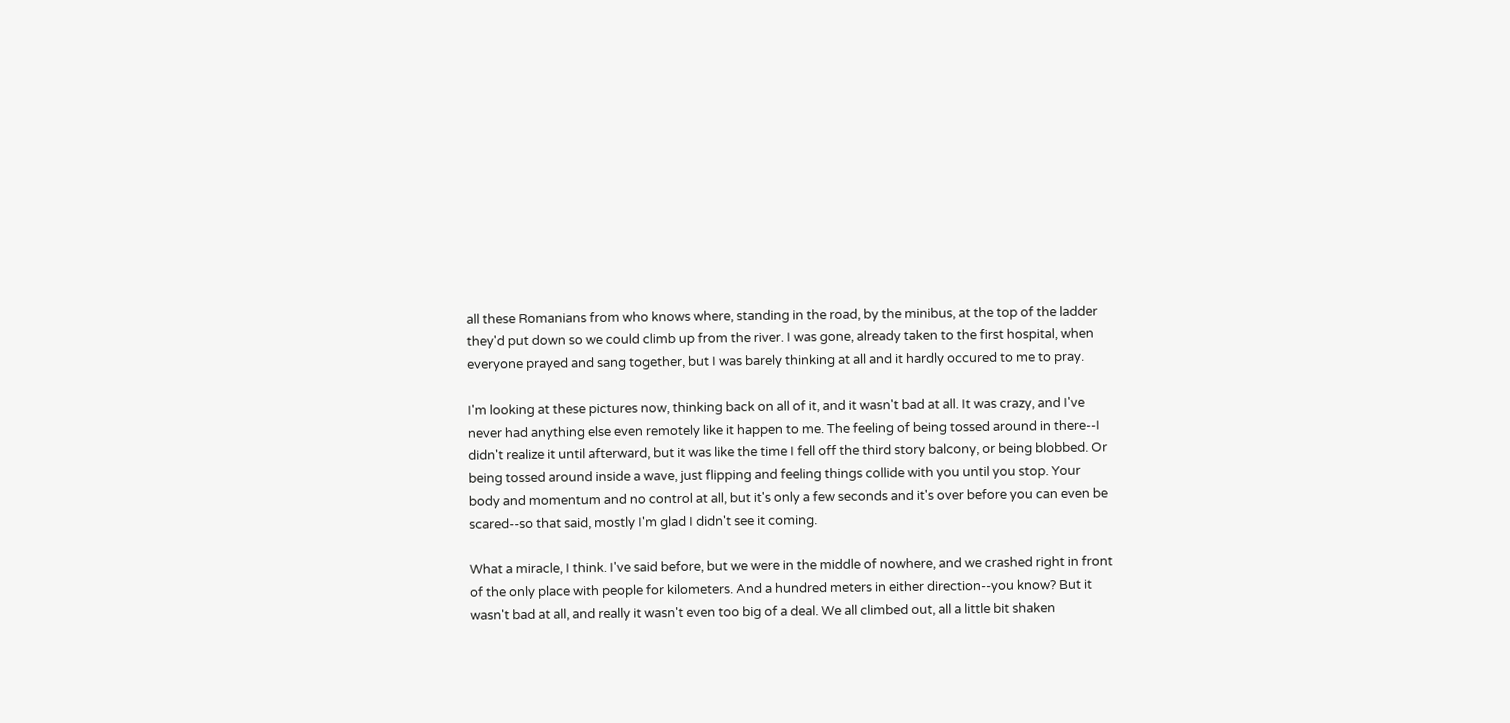all these Romanians from who knows where, standing in the road, by the minibus, at the top of the ladder they'd put down so we could climb up from the river. I was gone, already taken to the first hospital, when everyone prayed and sang together, but I was barely thinking at all and it hardly occured to me to pray.

I'm looking at these pictures now, thinking back on all of it, and it wasn't bad at all. It was crazy, and I've never had anything else even remotely like it happen to me. The feeling of being tossed around in there--I didn't realize it until afterward, but it was like the time I fell off the third story balcony, or being blobbed. Or being tossed around inside a wave, just flipping and feeling things collide with you until you stop. Your body and momentum and no control at all, but it's only a few seconds and it's over before you can even be scared--so that said, mostly I'm glad I didn't see it coming.

What a miracle, I think. I've said before, but we were in the middle of nowhere, and we crashed right in front of the only place with people for kilometers. And a hundred meters in either direction--you know? But it wasn't bad at all, and really it wasn't even too big of a deal. We all climbed out, all a little bit shaken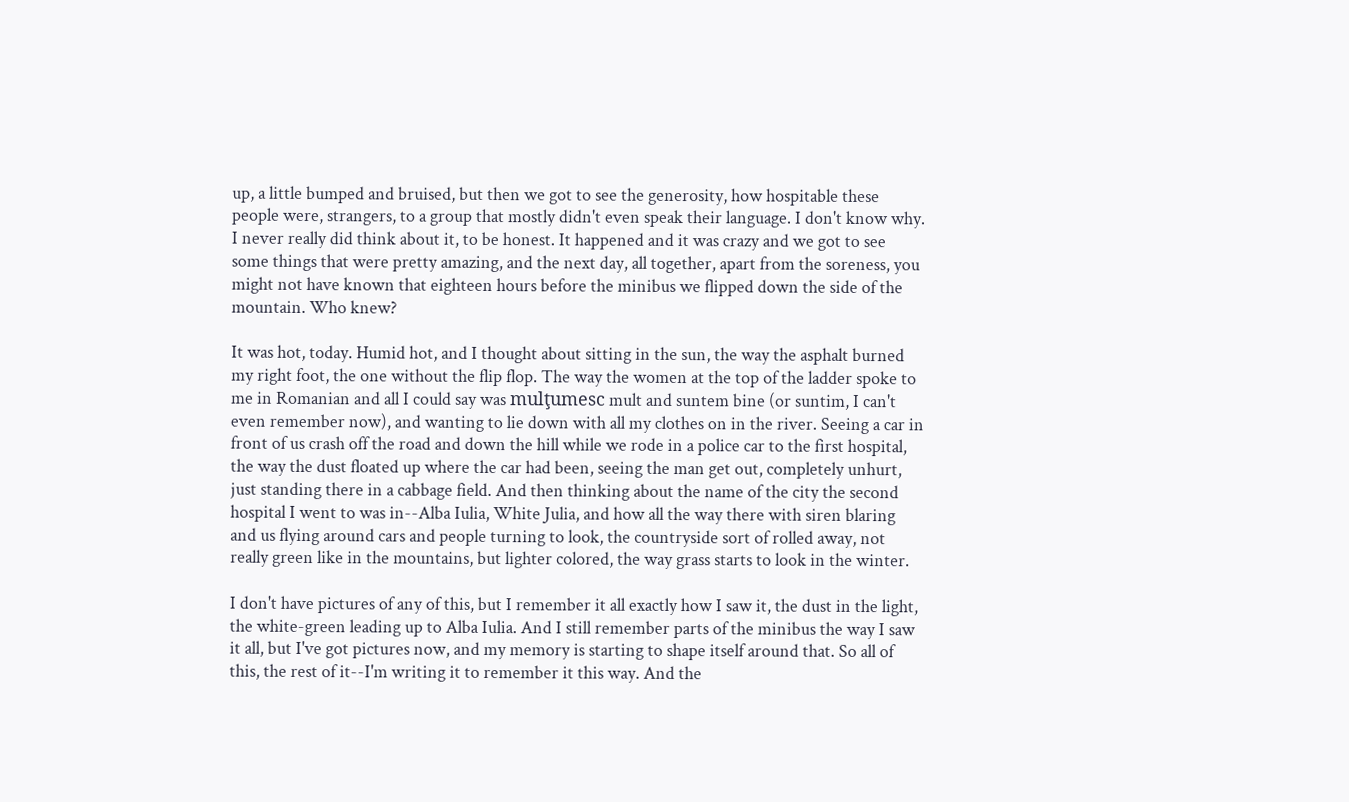up, a little bumped and bruised, but then we got to see the generosity, how hospitable these people were, strangers, to a group that mostly didn't even speak their language. I don't know why. I never really did think about it, to be honest. It happened and it was crazy and we got to see some things that were pretty amazing, and the next day, all together, apart from the soreness, you might not have known that eighteen hours before the minibus we flipped down the side of the mountain. Who knew?

It was hot, today. Humid hot, and I thought about sitting in the sun, the way the asphalt burned my right foot, the one without the flip flop. The way the women at the top of the ladder spoke to me in Romanian and all I could say was mulţumesc mult and suntem bine (or suntim, I can't even remember now), and wanting to lie down with all my clothes on in the river. Seeing a car in front of us crash off the road and down the hill while we rode in a police car to the first hospital, the way the dust floated up where the car had been, seeing the man get out, completely unhurt, just standing there in a cabbage field. And then thinking about the name of the city the second hospital I went to was in--Alba Iulia, White Julia, and how all the way there with siren blaring and us flying around cars and people turning to look, the countryside sort of rolled away, not really green like in the mountains, but lighter colored, the way grass starts to look in the winter.

I don't have pictures of any of this, but I remember it all exactly how I saw it, the dust in the light, the white-green leading up to Alba Iulia. And I still remember parts of the minibus the way I saw it all, but I've got pictures now, and my memory is starting to shape itself around that. So all of this, the rest of it--I'm writing it to remember it this way. And the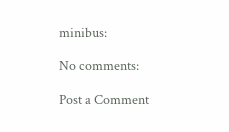minibus:

No comments:

Post a Comment